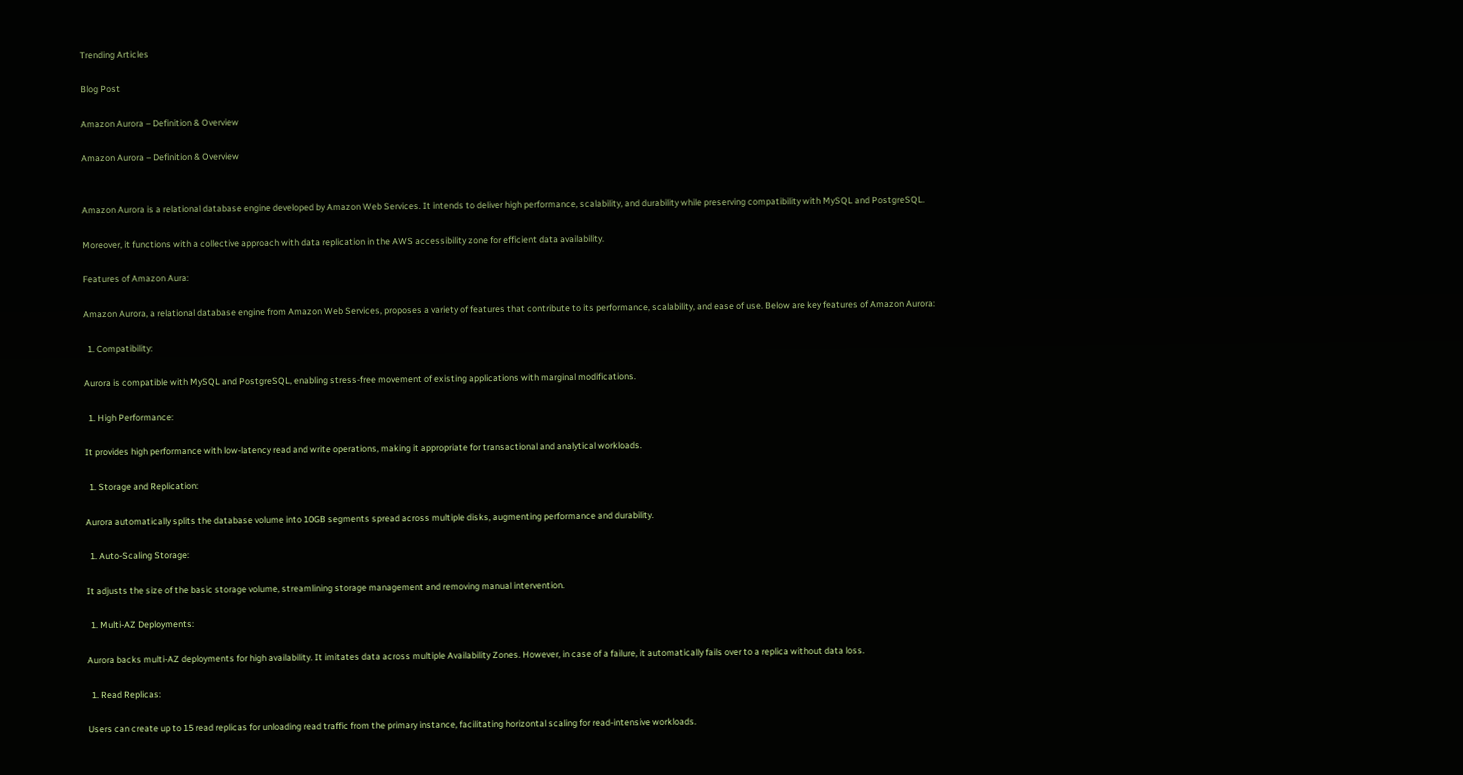Trending Articles

Blog Post

Amazon Aurora – Definition & Overview

Amazon Aurora – Definition & Overview


Amazon Aurora is a relational database engine developed by Amazon Web Services. It intends to deliver high performance, scalability, and durability while preserving compatibility with MySQL and PostgreSQL.

Moreover, it functions with a collective approach with data replication in the AWS accessibility zone for efficient data availability.

Features of Amazon Aura:

Amazon Aurora, a relational database engine from Amazon Web Services, proposes a variety of features that contribute to its performance, scalability, and ease of use. Below are key features of Amazon Aurora:

  1. Compatibility:

Aurora is compatible with MySQL and PostgreSQL, enabling stress-free movement of existing applications with marginal modifications.

  1. High Performance:

It provides high performance with low-latency read and write operations, making it appropriate for transactional and analytical workloads.

  1. Storage and Replication:

Aurora automatically splits the database volume into 10GB segments spread across multiple disks, augmenting performance and durability.

  1. Auto-Scaling Storage:

It adjusts the size of the basic storage volume, streamlining storage management and removing manual intervention.

  1. Multi-AZ Deployments:

Aurora backs multi-AZ deployments for high availability. It imitates data across multiple Availability Zones. However, in case of a failure, it automatically fails over to a replica without data loss.

  1. Read Replicas:

Users can create up to 15 read replicas for unloading read traffic from the primary instance, facilitating horizontal scaling for read-intensive workloads.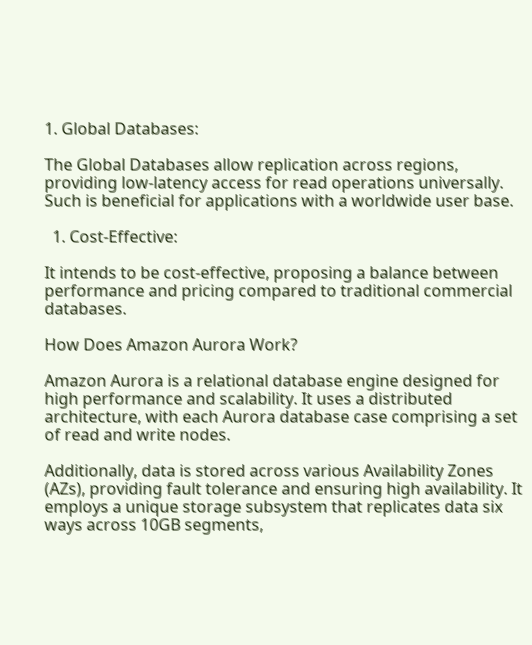1. Global Databases:

The Global Databases allow replication across regions, providing low-latency access for read operations universally. Such is beneficial for applications with a worldwide user base.

  1. Cost-Effective:

It intends to be cost-effective, proposing a balance between performance and pricing compared to traditional commercial databases.

How Does Amazon Aurora Work?

Amazon Aurora is a relational database engine designed for high performance and scalability. It uses a distributed architecture, with each Aurora database case comprising a set of read and write nodes.

Additionally, data is stored across various Availability Zones (AZs), providing fault tolerance and ensuring high availability. It employs a unique storage subsystem that replicates data six ways across 10GB segments,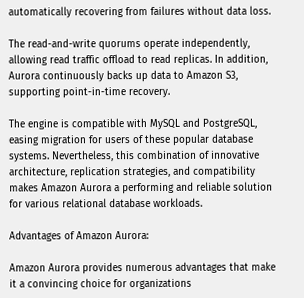automatically recovering from failures without data loss.

The read-and-write quorums operate independently, allowing read traffic offload to read replicas. In addition, Aurora continuously backs up data to Amazon S3, supporting point-in-time recovery.

The engine is compatible with MySQL and PostgreSQL, easing migration for users of these popular database systems. Nevertheless, this combination of innovative architecture, replication strategies, and compatibility makes Amazon Aurora a performing and reliable solution for various relational database workloads.

Advantages of Amazon Aurora:

Amazon Aurora provides numerous advantages that make it a convincing choice for organizations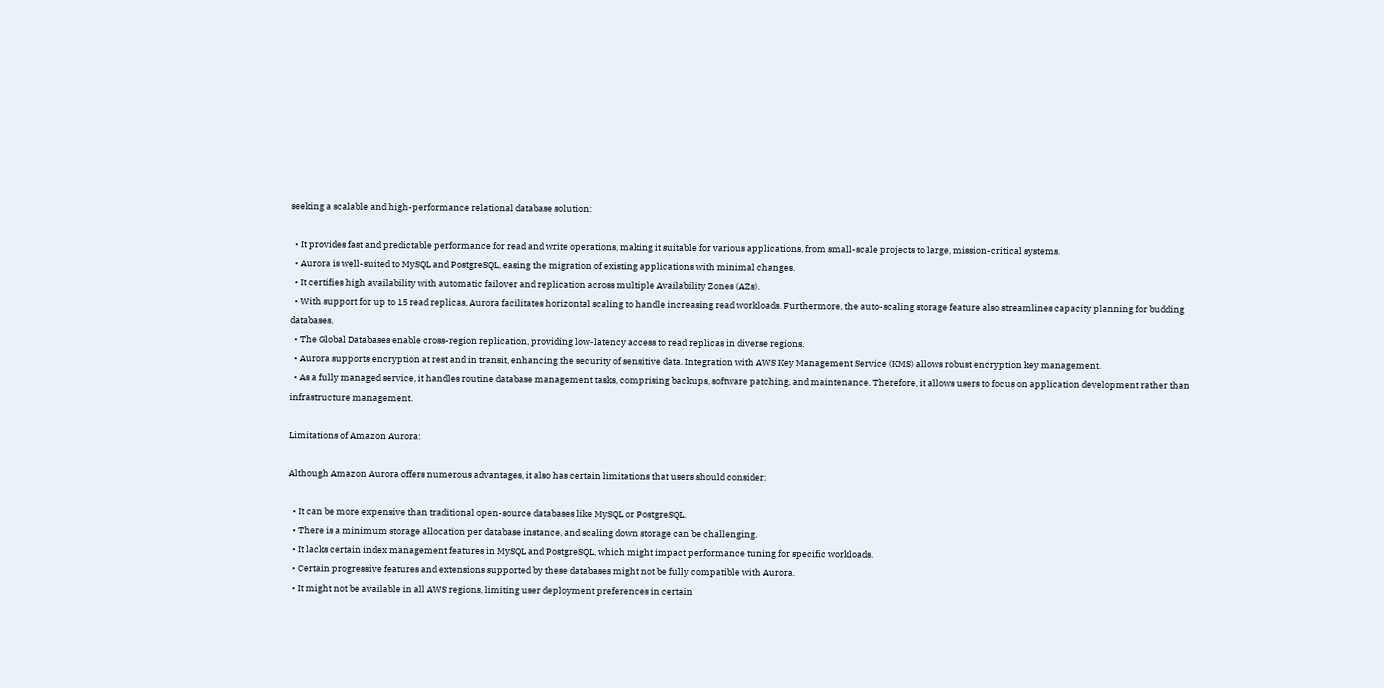seeking a scalable and high-performance relational database solution:

  • It provides fast and predictable performance for read and write operations, making it suitable for various applications, from small-scale projects to large, mission-critical systems.
  • Aurora is well-suited to MySQL and PostgreSQL, easing the migration of existing applications with minimal changes.
  • It certifies high availability with automatic failover and replication across multiple Availability Zones (AZs).
  • With support for up to 15 read replicas, Aurora facilitates horizontal scaling to handle increasing read workloads. Furthermore, the auto-scaling storage feature also streamlines capacity planning for budding databases.
  • The Global Databases enable cross-region replication, providing low-latency access to read replicas in diverse regions.
  • Aurora supports encryption at rest and in transit, enhancing the security of sensitive data. Integration with AWS Key Management Service (KMS) allows robust encryption key management.
  • As a fully managed service, it handles routine database management tasks, comprising backups, software patching, and maintenance. Therefore, it allows users to focus on application development rather than infrastructure management.

Limitations of Amazon Aurora:

Although Amazon Aurora offers numerous advantages, it also has certain limitations that users should consider:

  • It can be more expensive than traditional open-source databases like MySQL or PostgreSQL.
  • There is a minimum storage allocation per database instance, and scaling down storage can be challenging.
  • It lacks certain index management features in MySQL and PostgreSQL, which might impact performance tuning for specific workloads.
  • Certain progressive features and extensions supported by these databases might not be fully compatible with Aurora.
  • It might not be available in all AWS regions, limiting user deployment preferences in certain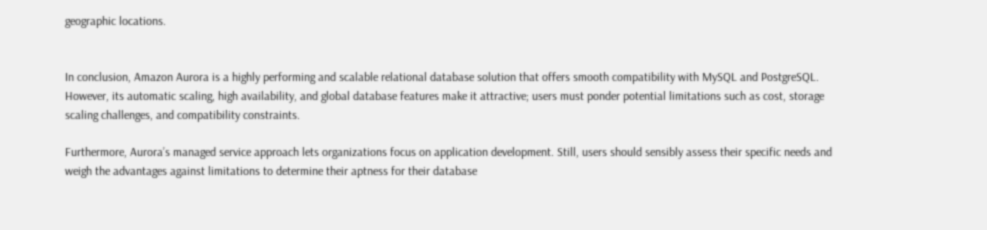geographic locations.


In conclusion, Amazon Aurora is a highly performing and scalable relational database solution that offers smooth compatibility with MySQL and PostgreSQL. However, its automatic scaling, high availability, and global database features make it attractive; users must ponder potential limitations such as cost, storage scaling challenges, and compatibility constraints.

Furthermore, Aurora’s managed service approach lets organizations focus on application development. Still, users should sensibly assess their specific needs and weigh the advantages against limitations to determine their aptness for their database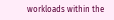workloads within the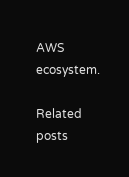AWS ecosystem.

Related posts